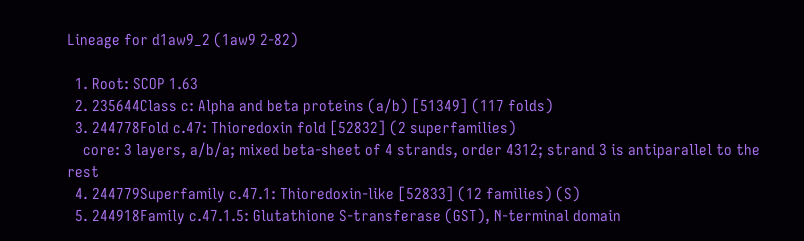Lineage for d1aw9_2 (1aw9 2-82)

  1. Root: SCOP 1.63
  2. 235644Class c: Alpha and beta proteins (a/b) [51349] (117 folds)
  3. 244778Fold c.47: Thioredoxin fold [52832] (2 superfamilies)
    core: 3 layers, a/b/a; mixed beta-sheet of 4 strands, order 4312; strand 3 is antiparallel to the rest
  4. 244779Superfamily c.47.1: Thioredoxin-like [52833] (12 families) (S)
  5. 244918Family c.47.1.5: Glutathione S-transferase (GST), N-terminal domain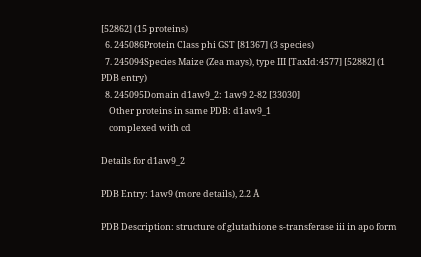[52862] (15 proteins)
  6. 245086Protein Class phi GST [81367] (3 species)
  7. 245094Species Maize (Zea mays), type III [TaxId:4577] [52882] (1 PDB entry)
  8. 245095Domain d1aw9_2: 1aw9 2-82 [33030]
    Other proteins in same PDB: d1aw9_1
    complexed with cd

Details for d1aw9_2

PDB Entry: 1aw9 (more details), 2.2 Å

PDB Description: structure of glutathione s-transferase iii in apo form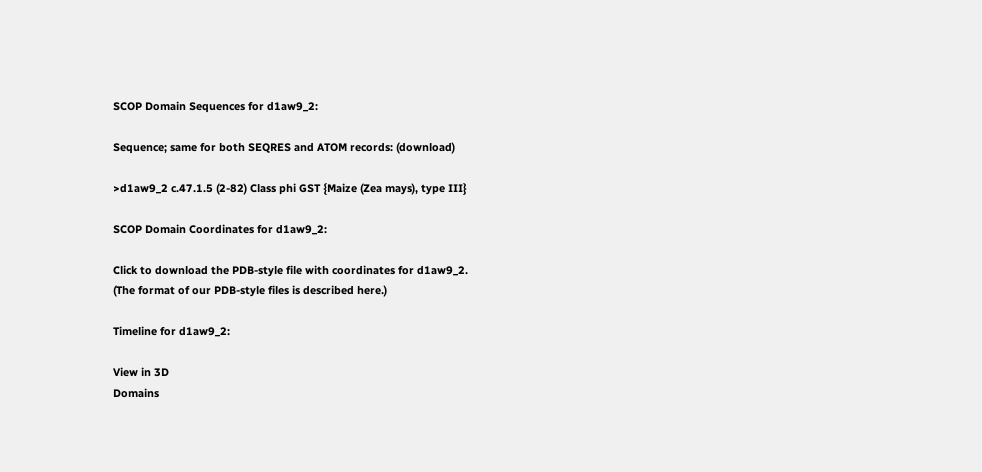SCOP Domain Sequences for d1aw9_2:

Sequence; same for both SEQRES and ATOM records: (download)

>d1aw9_2 c.47.1.5 (2-82) Class phi GST {Maize (Zea mays), type III}

SCOP Domain Coordinates for d1aw9_2:

Click to download the PDB-style file with coordinates for d1aw9_2.
(The format of our PDB-style files is described here.)

Timeline for d1aw9_2:

View in 3D
Domains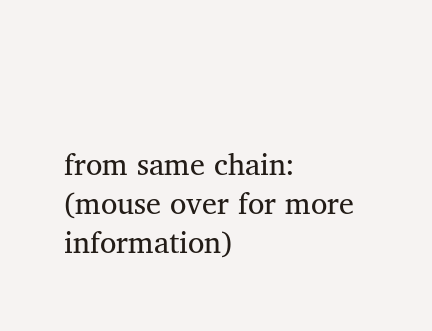from same chain:
(mouse over for more information)